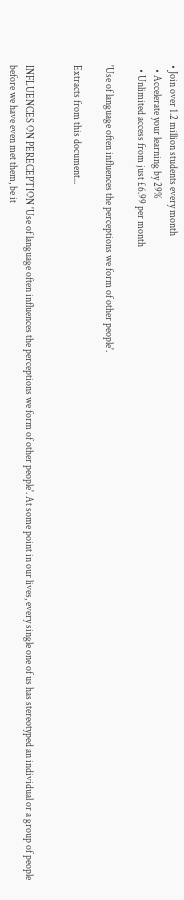• Join over 1.2 million students every month
  • Accelerate your learning by 29%
  • Unlimited access from just £6.99 per month

'Use of language often influences the perceptions we form of other people'.

Extracts from this document...


INFLUENCES ON PERECEPTION 'Use of language often influences the perceptions we form of other people'. At some point in our lives, every single one of us has stereotyped an individual or a group of people before we have even met them, be it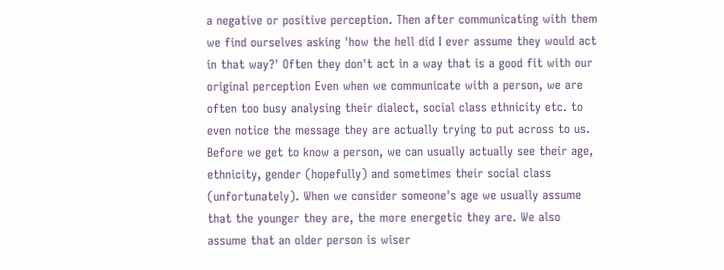a negative or positive perception. Then after communicating with them we find ourselves asking 'how the hell did I ever assume they would act in that way?' Often they don't act in a way that is a good fit with our original perception Even when we communicate with a person, we are often too busy analysing their dialect, social class ethnicity etc. to even notice the message they are actually trying to put across to us. Before we get to know a person, we can usually actually see their age, ethnicity, gender (hopefully) and sometimes their social class (unfortunately). When we consider someone's age we usually assume that the younger they are, the more energetic they are. We also assume that an older person is wiser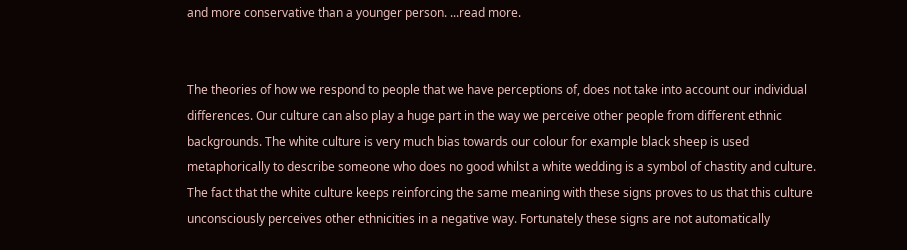and more conservative than a younger person. ...read more.


The theories of how we respond to people that we have perceptions of, does not take into account our individual differences. Our culture can also play a huge part in the way we perceive other people from different ethnic backgrounds. The white culture is very much bias towards our colour for example black sheep is used metaphorically to describe someone who does no good whilst a white wedding is a symbol of chastity and culture. The fact that the white culture keeps reinforcing the same meaning with these signs proves to us that this culture unconsciously perceives other ethnicities in a negative way. Fortunately these signs are not automatically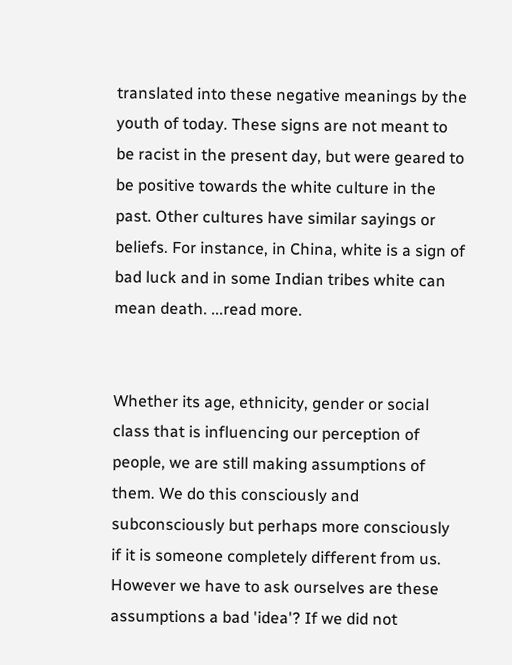translated into these negative meanings by the youth of today. These signs are not meant to be racist in the present day, but were geared to be positive towards the white culture in the past. Other cultures have similar sayings or beliefs. For instance, in China, white is a sign of bad luck and in some Indian tribes white can mean death. ...read more.


Whether its age, ethnicity, gender or social class that is influencing our perception of people, we are still making assumptions of them. We do this consciously and subconsciously but perhaps more consciously if it is someone completely different from us. However we have to ask ourselves are these assumptions a bad 'idea'? If we did not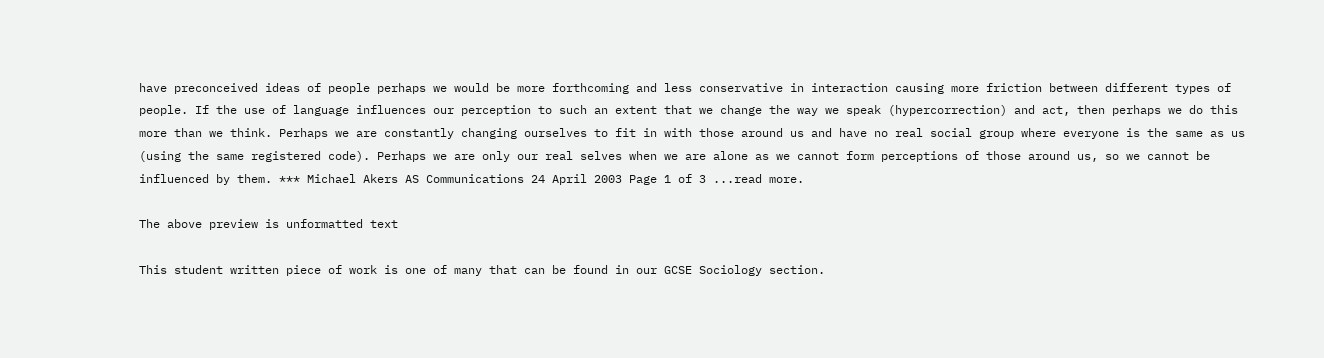have preconceived ideas of people perhaps we would be more forthcoming and less conservative in interaction causing more friction between different types of people. If the use of language influences our perception to such an extent that we change the way we speak (hypercorrection) and act, then perhaps we do this more than we think. Perhaps we are constantly changing ourselves to fit in with those around us and have no real social group where everyone is the same as us (using the same registered code). Perhaps we are only our real selves when we are alone as we cannot form perceptions of those around us, so we cannot be influenced by them. *** Michael Akers AS Communications 24 April 2003 Page 1 of 3 ...read more.

The above preview is unformatted text

This student written piece of work is one of many that can be found in our GCSE Sociology section.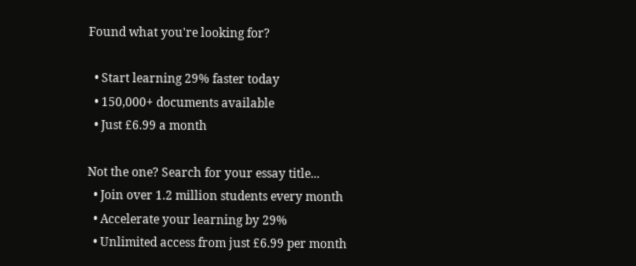Found what you're looking for?

  • Start learning 29% faster today
  • 150,000+ documents available
  • Just £6.99 a month

Not the one? Search for your essay title...
  • Join over 1.2 million students every month
  • Accelerate your learning by 29%
  • Unlimited access from just £6.99 per month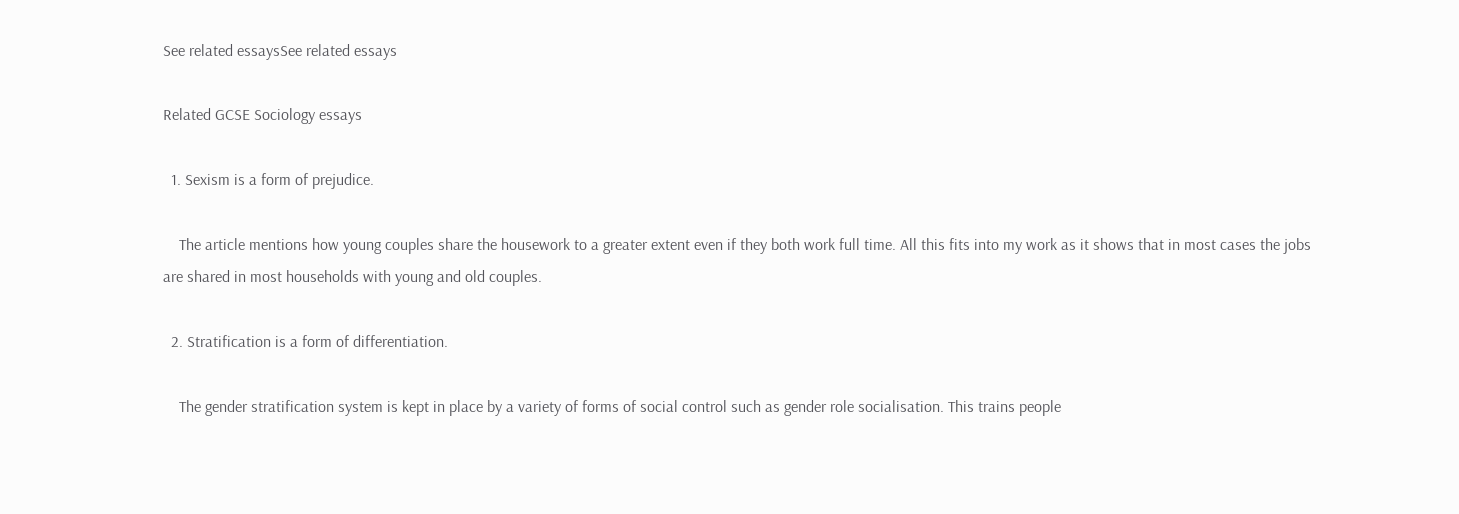See related essaysSee related essays

Related GCSE Sociology essays

  1. Sexism is a form of prejudice.

    The article mentions how young couples share the housework to a greater extent even if they both work full time. All this fits into my work as it shows that in most cases the jobs are shared in most households with young and old couples.

  2. Stratification is a form of differentiation.

    The gender stratification system is kept in place by a variety of forms of social control such as gender role socialisation. This trains people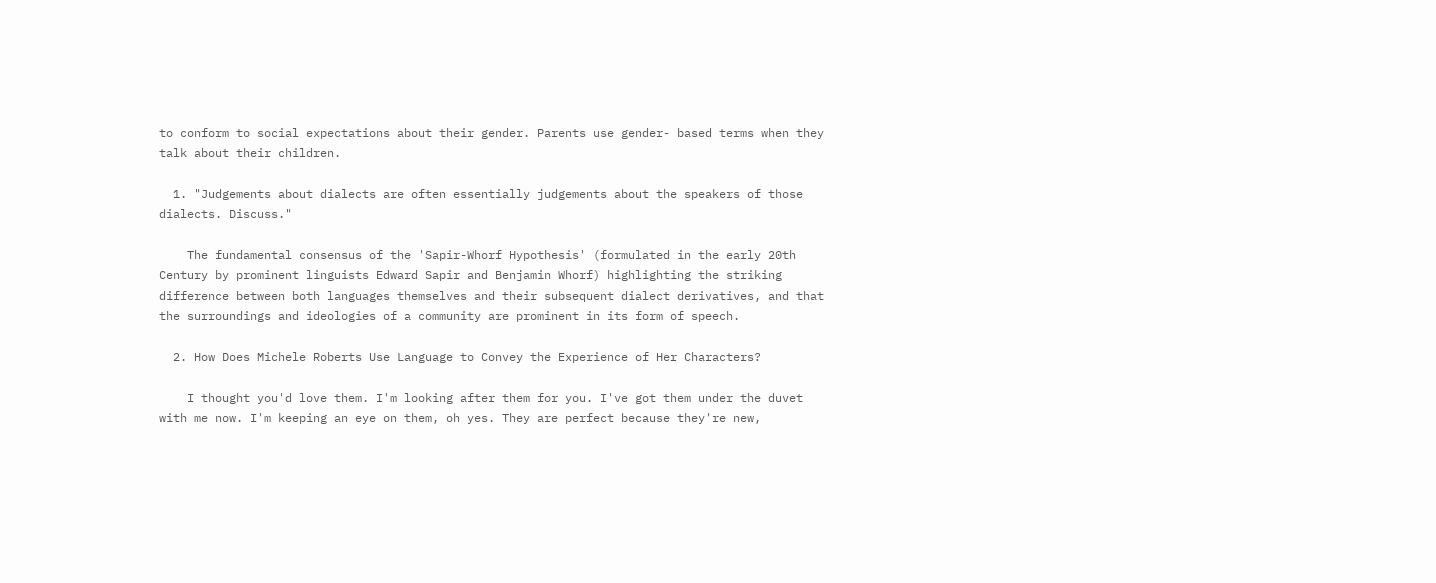to conform to social expectations about their gender. Parents use gender- based terms when they talk about their children.

  1. "Judgements about dialects are often essentially judgements about the speakers of those dialects. Discuss."

    The fundamental consensus of the 'Sapir-Whorf Hypothesis' (formulated in the early 20th Century by prominent linguists Edward Sapir and Benjamin Whorf) highlighting the striking difference between both languages themselves and their subsequent dialect derivatives, and that the surroundings and ideologies of a community are prominent in its form of speech.

  2. How Does Michele Roberts Use Language to Convey the Experience of Her Characters?

    I thought you'd love them. I'm looking after them for you. I've got them under the duvet with me now. I'm keeping an eye on them, oh yes. They are perfect because they're new,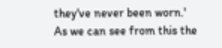they've never been worn.' As we can see from this the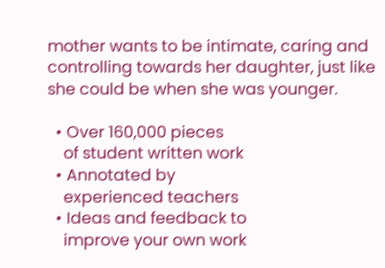mother wants to be intimate, caring and controlling towards her daughter, just like she could be when she was younger.

  • Over 160,000 pieces
    of student written work
  • Annotated by
    experienced teachers
  • Ideas and feedback to
    improve your own work